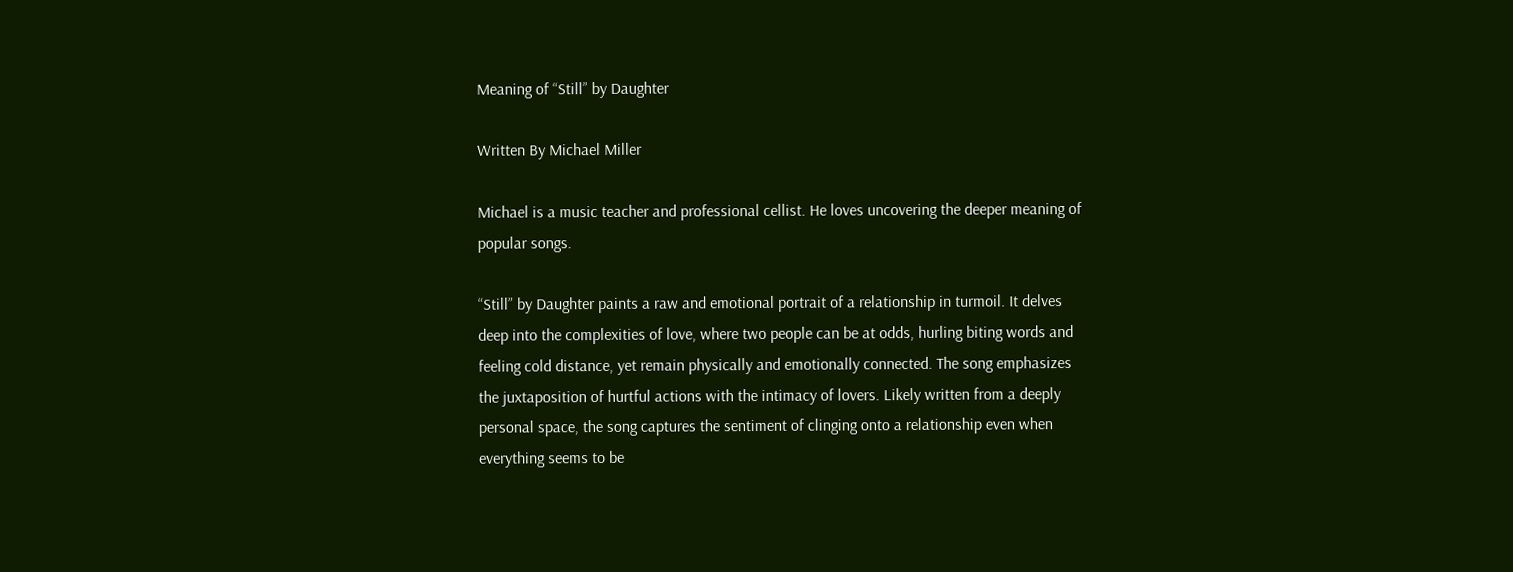Meaning of “Still” by Daughter

Written By Michael Miller

Michael is a music teacher and professional cellist. He loves uncovering the deeper meaning of popular songs.

“Still” by Daughter paints a raw and emotional portrait of a relationship in turmoil. It delves deep into the complexities of love, where two people can be at odds, hurling biting words and feeling cold distance, yet remain physically and emotionally connected. The song emphasizes the juxtaposition of hurtful actions with the intimacy of lovers. Likely written from a deeply personal space, the song captures the sentiment of clinging onto a relationship even when everything seems to be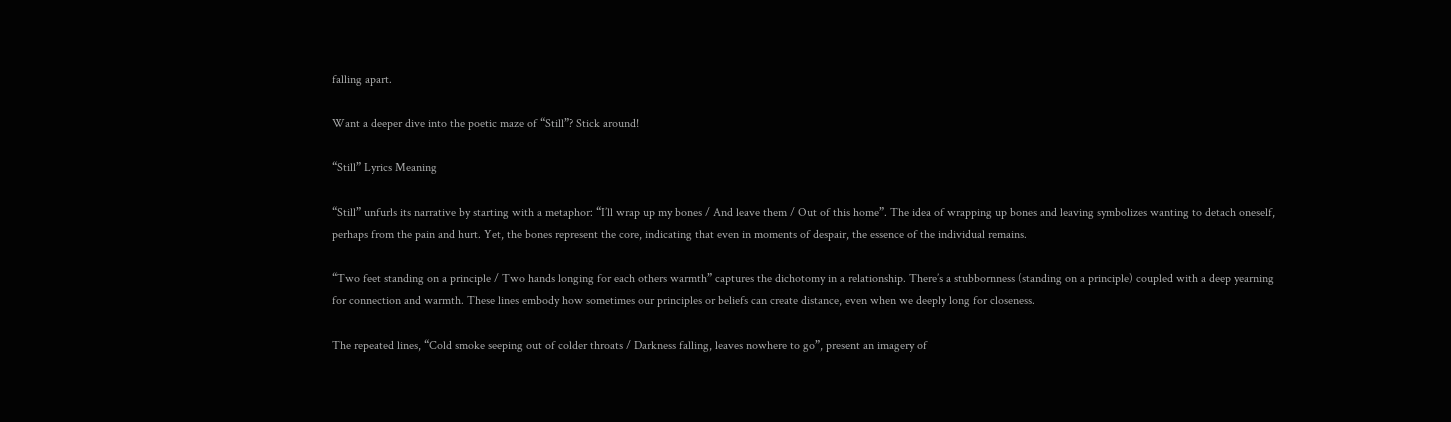falling apart.

Want a deeper dive into the poetic maze of “Still”? Stick around!

“Still” Lyrics Meaning

“Still” unfurls its narrative by starting with a metaphor: “I’ll wrap up my bones / And leave them / Out of this home”. The idea of wrapping up bones and leaving symbolizes wanting to detach oneself, perhaps from the pain and hurt. Yet, the bones represent the core, indicating that even in moments of despair, the essence of the individual remains.

“Two feet standing on a principle / Two hands longing for each others warmth” captures the dichotomy in a relationship. There’s a stubbornness (standing on a principle) coupled with a deep yearning for connection and warmth. These lines embody how sometimes our principles or beliefs can create distance, even when we deeply long for closeness.

The repeated lines, “Cold smoke seeping out of colder throats / Darkness falling, leaves nowhere to go”, present an imagery of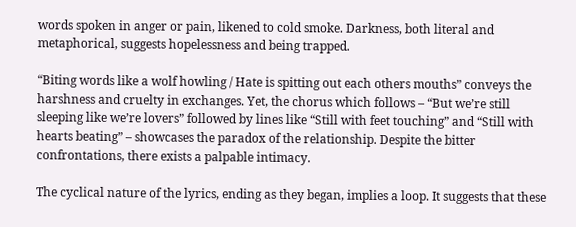words spoken in anger or pain, likened to cold smoke. Darkness, both literal and metaphorical, suggests hopelessness and being trapped.

“Biting words like a wolf howling / Hate is spitting out each others mouths” conveys the harshness and cruelty in exchanges. Yet, the chorus which follows – “But we’re still sleeping like we’re lovers” followed by lines like “Still with feet touching” and “Still with hearts beating” – showcases the paradox of the relationship. Despite the bitter confrontations, there exists a palpable intimacy.

The cyclical nature of the lyrics, ending as they began, implies a loop. It suggests that these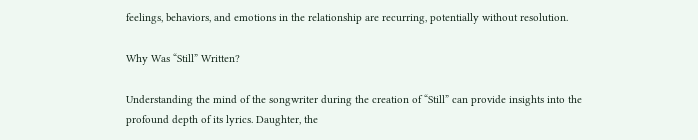feelings, behaviors, and emotions in the relationship are recurring, potentially without resolution.

Why Was “Still” Written?

Understanding the mind of the songwriter during the creation of “Still” can provide insights into the profound depth of its lyrics. Daughter, the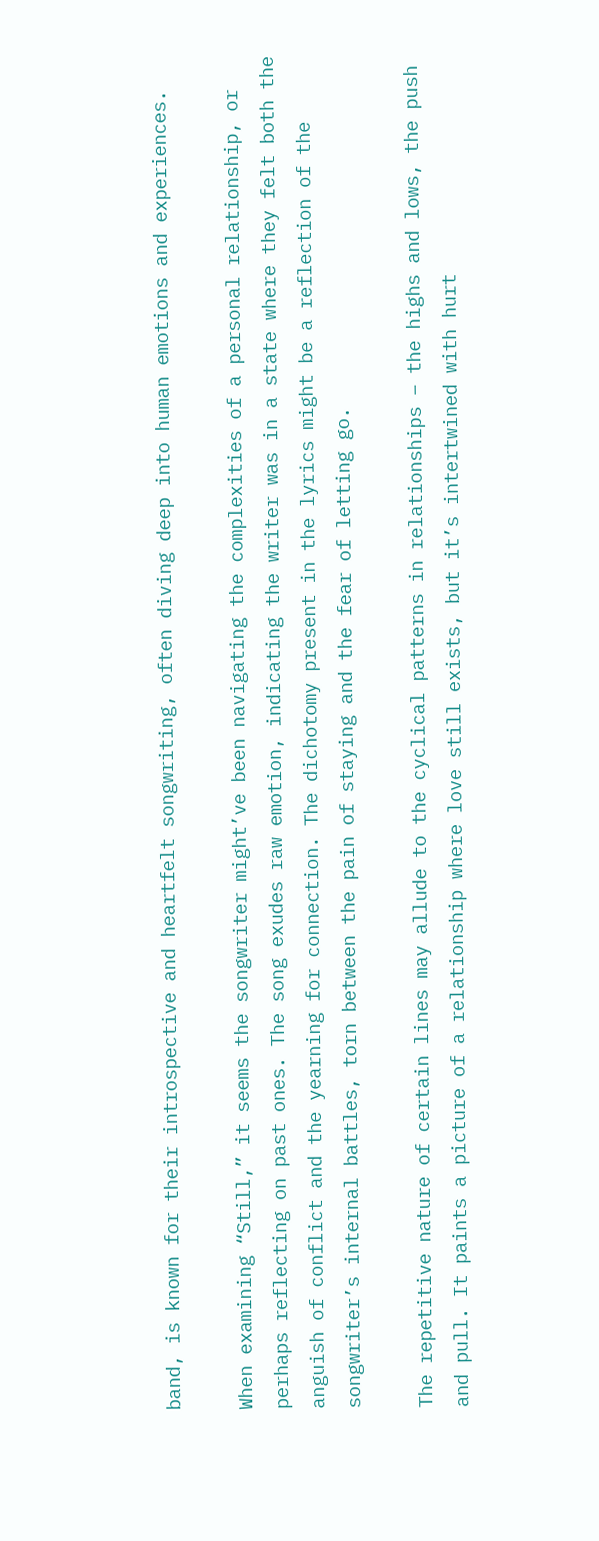band, is known for their introspective and heartfelt songwriting, often diving deep into human emotions and experiences.

When examining “Still,” it seems the songwriter might’ve been navigating the complexities of a personal relationship, or perhaps reflecting on past ones. The song exudes raw emotion, indicating the writer was in a state where they felt both the anguish of conflict and the yearning for connection. The dichotomy present in the lyrics might be a reflection of the songwriter’s internal battles, torn between the pain of staying and the fear of letting go.

The repetitive nature of certain lines may allude to the cyclical patterns in relationships – the highs and lows, the push and pull. It paints a picture of a relationship where love still exists, but it’s intertwined with hurt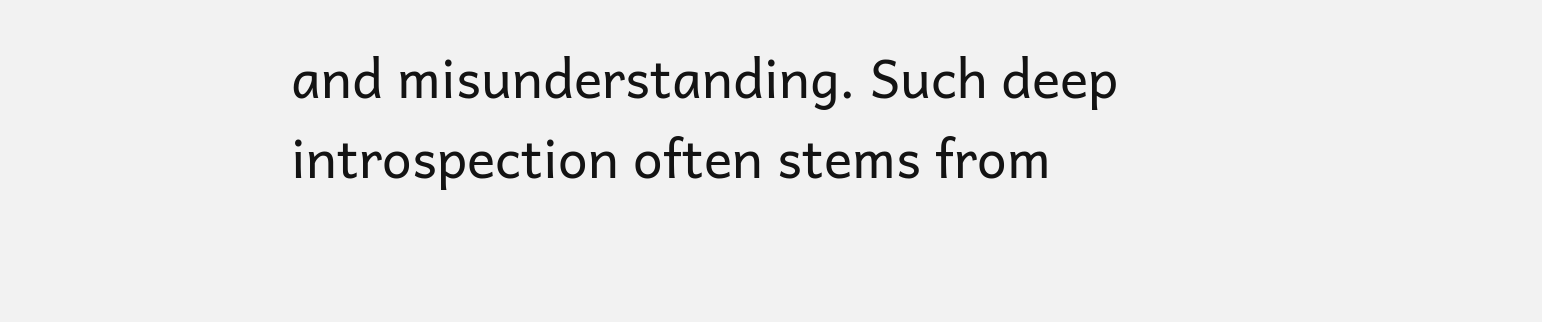and misunderstanding. Such deep introspection often stems from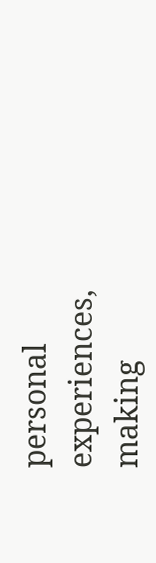personal experiences, making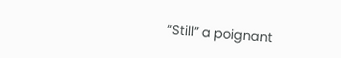“Still” a poignant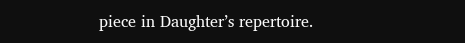piece in Daughter’s repertoire.